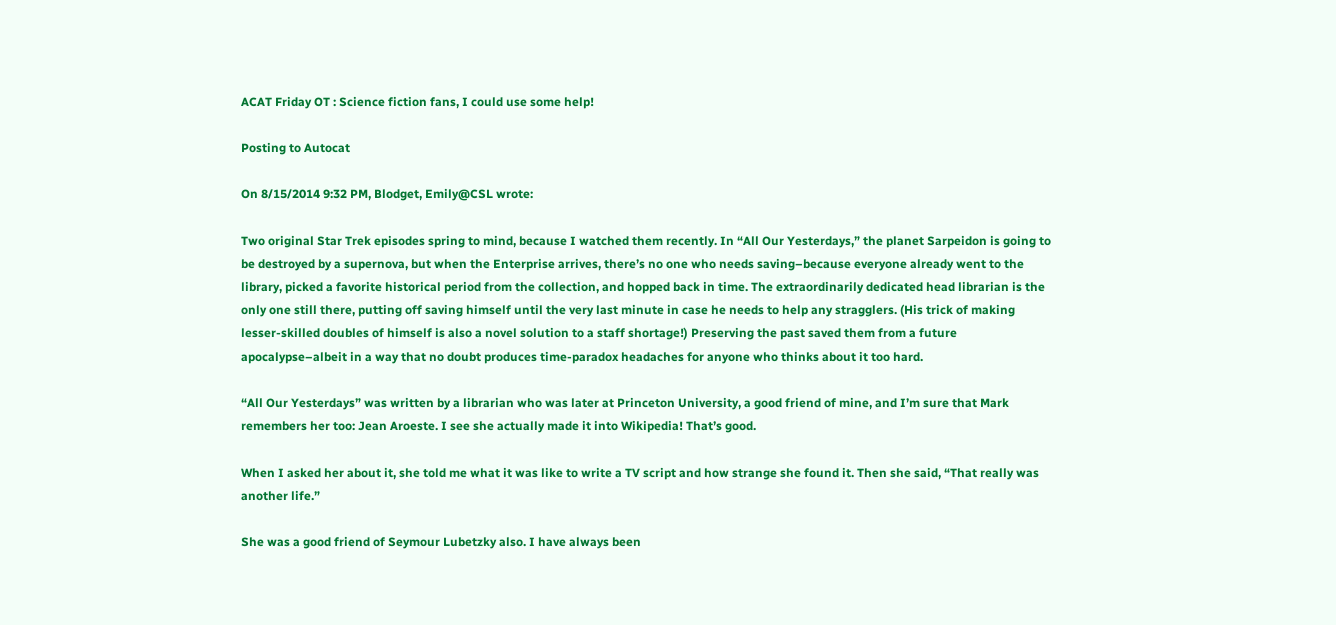ACAT Friday OT : Science fiction fans, I could use some help!

Posting to Autocat

On 8/15/2014 9:32 PM, Blodget, Emily@CSL wrote:

Two original Star Trek episodes spring to mind, because I watched them recently. In “All Our Yesterdays,” the planet Sarpeidon is going to be destroyed by a supernova, but when the Enterprise arrives, there’s no one who needs saving–because everyone already went to the library, picked a favorite historical period from the collection, and hopped back in time. The extraordinarily dedicated head librarian is the only one still there, putting off saving himself until the very last minute in case he needs to help any stragglers. (His trick of making lesser-skilled doubles of himself is also a novel solution to a staff shortage!) Preserving the past saved them from a future apocalypse–albeit in a way that no doubt produces time-paradox headaches for anyone who thinks about it too hard.

“All Our Yesterdays” was written by a librarian who was later at Princeton University, a good friend of mine, and I’m sure that Mark remembers her too: Jean Aroeste. I see she actually made it into Wikipedia! That’s good.

When I asked her about it, she told me what it was like to write a TV script and how strange she found it. Then she said, “That really was another life.”

She was a good friend of Seymour Lubetzky also. I have always been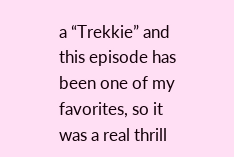a “Trekkie” and this episode has been one of my favorites, so it was a real thrill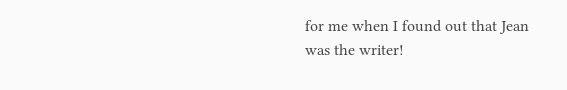for me when I found out that Jean was the writer!